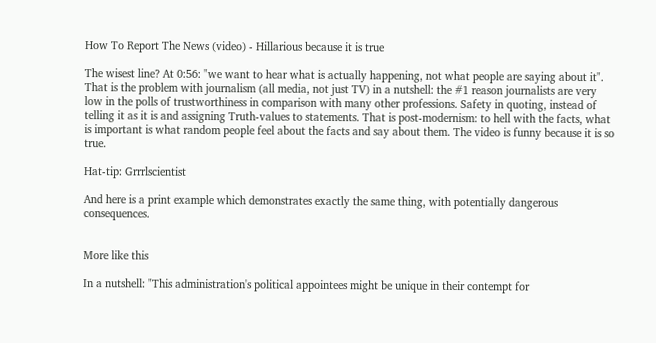How To Report The News (video) - Hillarious because it is true

The wisest line? At 0:56: "we want to hear what is actually happening, not what people are saying about it". That is the problem with journalism (all media, not just TV) in a nutshell: the #1 reason journalists are very low in the polls of trustworthiness in comparison with many other professions. Safety in quoting, instead of telling it as it is and assigning Truth-values to statements. That is post-modernism: to hell with the facts, what is important is what random people feel about the facts and say about them. The video is funny because it is so true.

Hat-tip: Grrrlscientist

And here is a print example which demonstrates exactly the same thing, with potentially dangerous consequences.


More like this

In a nutshell: "This administration's political appointees might be unique in their contempt for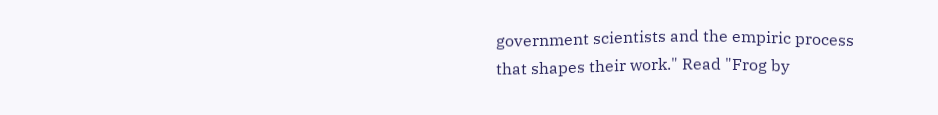government scientists and the empiric process that shapes their work." Read "Frog by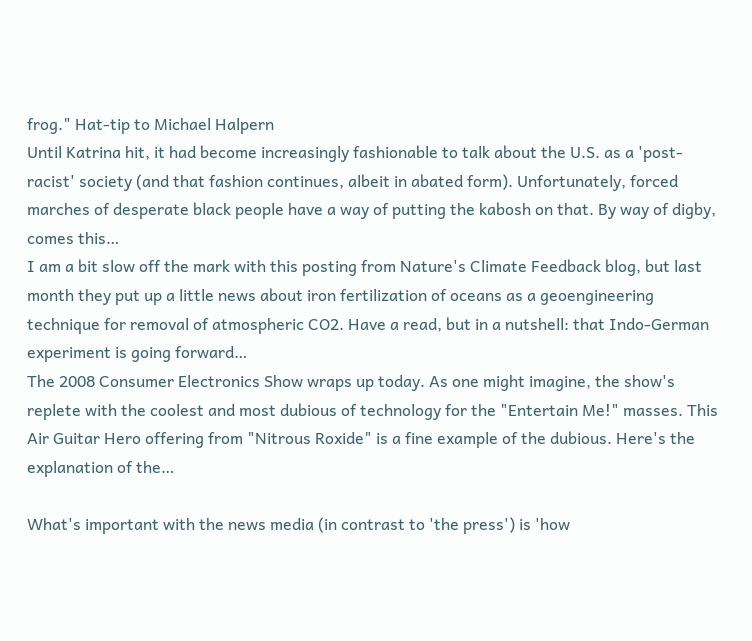frog." Hat-tip to Michael Halpern
Until Katrina hit, it had become increasingly fashionable to talk about the U.S. as a 'post-racist' society (and that fashion continues, albeit in abated form). Unfortunately, forced marches of desperate black people have a way of putting the kabosh on that. By way of digby, comes this…
I am a bit slow off the mark with this posting from Nature's Climate Feedback blog, but last month they put up a little news about iron fertilization of oceans as a geoengineering technique for removal of atmospheric CO2. Have a read, but in a nutshell: that Indo-German experiment is going forward…
The 2008 Consumer Electronics Show wraps up today. As one might imagine, the show's replete with the coolest and most dubious of technology for the "Entertain Me!" masses. This Air Guitar Hero offering from "Nitrous Roxide" is a fine example of the dubious. Here's the explanation of the…

What's important with the news media (in contrast to 'the press') is 'how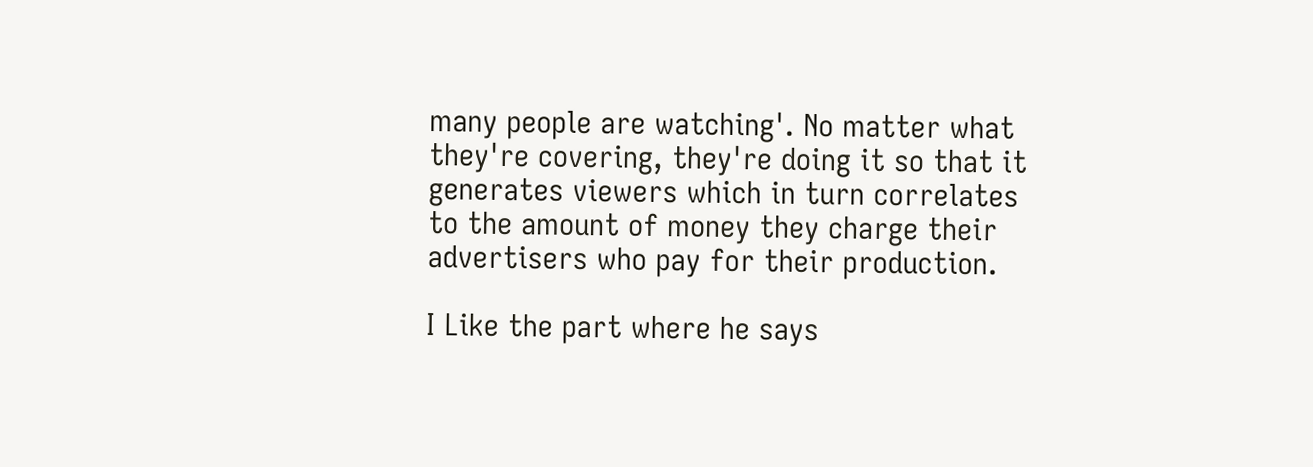many people are watching'. No matter what they're covering, they're doing it so that it generates viewers which in turn correlates to the amount of money they charge their advertisers who pay for their production.

I Like the part where he says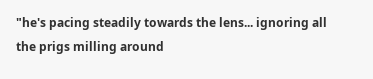"he's pacing steadily towards the lens... ignoring all the prigs milling around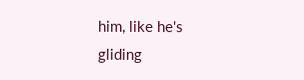him, like he's gliding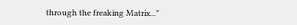through the freaking Matrix..."